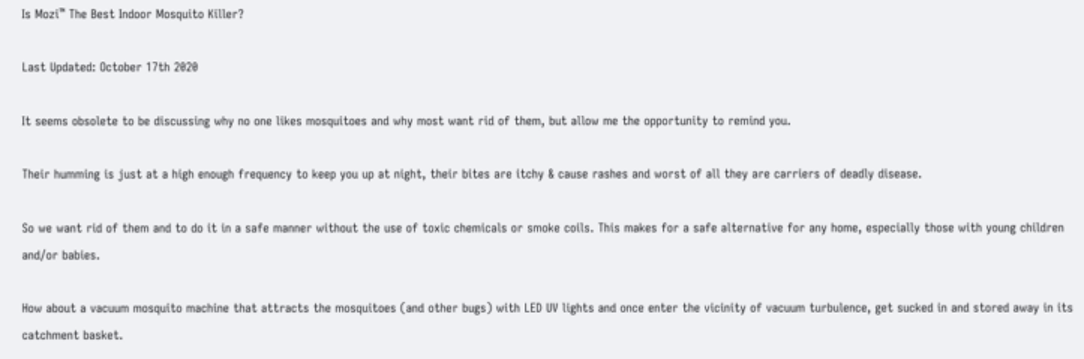Is Mozi™ The Best Indoor Mosquito Killer?

Last Updated: October 17th 2020

It seems obsolete to be discussing why no one likes mosquitoes and why most want rid of them, but allow me the opportunity to remind you.

Their humming is just at a high enough frequency to keep you up at night, their bites are itchy & cause rashes and worst of all they are carriers of deadly disease.

So we want rid of them and to do it in a safe manner without the use of toxic chemicals or smoke coils. This makes for a safe alternative for any home, especially those with young children and/or babies.

How about a vacuum mosquito machine that attracts the mosquitoes (and other bugs) with LED UV lights and once enter the vicinity of vacuum turbulence, get sucked in and stored away in its catchment basket.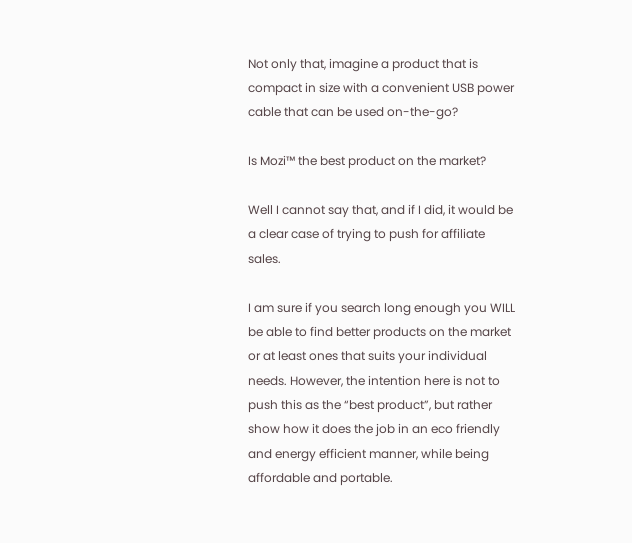Not only that, imagine a product that is compact in size with a convenient USB power cable that can be used on-the-go?

Is Mozi™ the best product on the market?

Well I cannot say that, and if I did, it would be a clear case of trying to push for affiliate sales.

I am sure if you search long enough you WILL be able to find better products on the market or at least ones that suits your individual needs. However, the intention here is not to push this as the “best product”, but rather show how it does the job in an eco friendly and energy efficient manner, while being affordable and portable.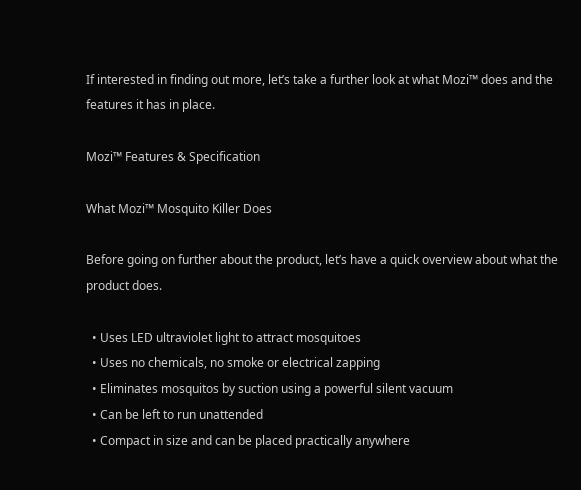If interested in finding out more, let’s take a further look at what Mozi™ does and the features it has in place.

Mozi™ Features & Specification

What Mozi™ Mosquito Killer Does

Before going on further about the product, let’s have a quick overview about what the product does.

  • Uses LED ultraviolet light to attract mosquitoes
  • Uses no chemicals, no smoke or electrical zapping
  • Eliminates mosquitos by suction using a powerful silent vacuum
  • Can be left to run unattended
  • Compact in size and can be placed practically anywhere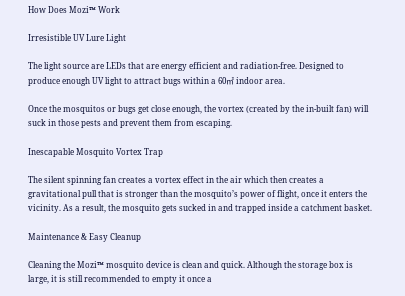How Does Mozi™ Work

Irresistible UV Lure Light

The light source are LEDs that are energy efficient and radiation-free. Designed to produce enough UV light to attract bugs within a 60㎡ indoor area.

Once the mosquitos or bugs get close enough, the vortex (created by the in-built fan) will suck in those pests and prevent them from escaping.

Inescapable Mosquito Vortex Trap

The silent spinning fan creates a vortex effect in the air which then creates a gravitational pull that is stronger than the mosquito’s power of flight, once it enters the vicinity. As a result, the mosquito gets sucked in and trapped inside a catchment basket.

Maintenance & Easy Cleanup

Cleaning the Mozi™ mosquito device is clean and quick. Although the storage box is large, it is still recommended to empty it once a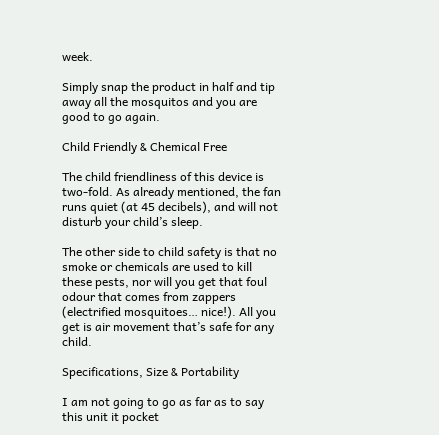week.

Simply snap the product in half and tip away all the mosquitos and you are good to go again.

Child Friendly & Chemical Free

The child friendliness of this device is two-fold. As already mentioned, the fan runs quiet (at 45 decibels), and will not disturb your child’s sleep.

The other side to child safety is that no smoke or chemicals are used to kill these pests, nor will you get that foul odour that comes from zappers (electrified mosquitoes… nice!). All you get is air movement that’s safe for any child.

Specifications, Size & Portability

I am not going to go as far as to say this unit it pocket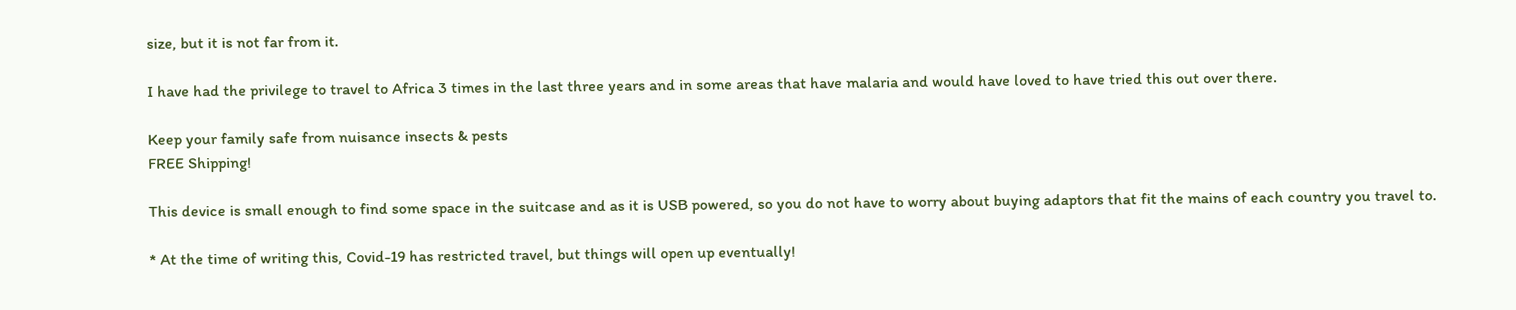size, but it is not far from it.

I have had the privilege to travel to Africa 3 times in the last three years and in some areas that have malaria and would have loved to have tried this out over there.

Keep your family safe from nuisance insects & pests
FREE Shipping!

This device is small enough to find some space in the suitcase and as it is USB powered, so you do not have to worry about buying adaptors that fit the mains of each country you travel to.

* At the time of writing this, Covid-19 has restricted travel, but things will open up eventually!